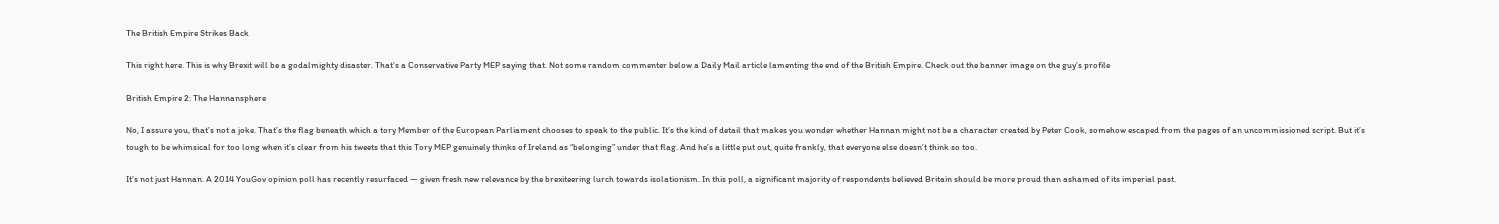The British Empire Strikes Back

This right here. This is why Brexit will be a godalmighty disaster. That’s a Conservative Party MEP saying that. Not some random commenter below a Daily Mail article lamenting the end of the British Empire. Check out the banner image on the guy’s profile

British Empire 2: The Hannansphere

No, I assure you, that’s not a joke. That’s the flag beneath which a tory Member of the European Parliament chooses to speak to the public. It’s the kind of detail that makes you wonder whether Hannan might not be a character created by Peter Cook, somehow escaped from the pages of an uncommissioned script. But it’s tough to be whimsical for too long when it’s clear from his tweets that this Tory MEP genuinely thinks of Ireland as “belonging” under that flag. And he’s a little put out, quite frankly, that everyone else doesn’t think so too.

It’s not just Hannan. A 2014 YouGov opinion poll has recently resurfaced — given fresh new relevance by the brexiteering lurch towards isolationism. In this poll, a significant majority of respondents believed Britain should be more proud than ashamed of its imperial past.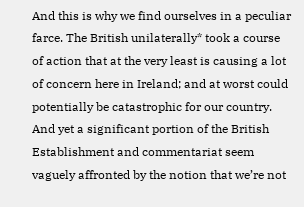And this is why we find ourselves in a peculiar farce. The British unilaterally* took a course of action that at the very least is causing a lot of concern here in Ireland; and at worst could potentially be catastrophic for our country. And yet a significant portion of the British Establishment and commentariat seem vaguely affronted by the notion that we’re not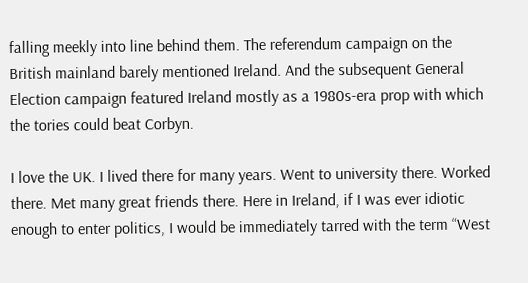falling meekly into line behind them. The referendum campaign on the British mainland barely mentioned Ireland. And the subsequent General Election campaign featured Ireland mostly as a 1980s-era prop with which the tories could beat Corbyn.

I love the UK. I lived there for many years. Went to university there. Worked there. Met many great friends there. Here in Ireland, if I was ever idiotic enough to enter politics, I would be immediately tarred with the term “West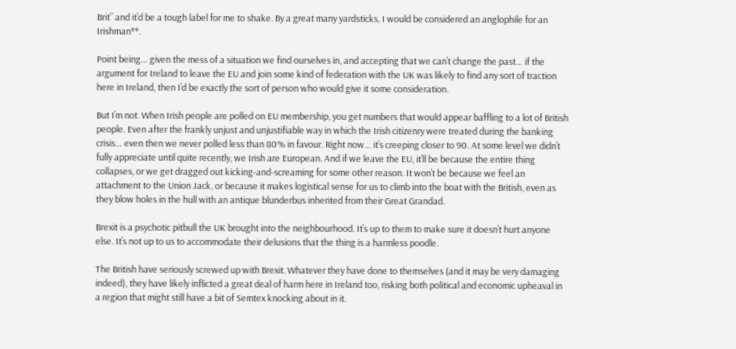Brit” and it’d be a tough label for me to shake. By a great many yardsticks, I would be considered an anglophile for an Irishman**.

Point being… given the mess of a situation we find ourselves in, and accepting that we can’t change the past… if the argument for Ireland to leave the EU and join some kind of federation with the UK was likely to find any sort of traction here in Ireland, then I’d be exactly the sort of person who would give it some consideration.

But I’m not. When Irish people are polled on EU membership, you get numbers that would appear baffling to a lot of British people. Even after the frankly unjust and unjustifiable way in which the Irish citizenry were treated during the banking crisis… even then we never polled less than 80% in favour. Right now… it’s creeping closer to 90. At some level we didn’t fully appreciate until quite recently, we Irish are European. And if we leave the EU, it’ll be because the entire thing collapses, or we get dragged out kicking-and-screaming for some other reason. It won’t be because we feel an attachment to the Union Jack, or because it makes logistical sense for us to climb into the boat with the British, even as they blow holes in the hull with an antique blunderbus inherited from their Great Grandad.

Brexit is a psychotic pitbull the UK brought into the neighbourhood. It’s up to them to make sure it doesn’t hurt anyone else. It’s not up to us to accommodate their delusions that the thing is a harmless poodle.

The British have seriously screwed up with Brexit. Whatever they have done to themselves (and it may be very damaging indeed), they have likely inflicted a great deal of harm here in Ireland too, risking both political and economic upheaval in a region that might still have a bit of Semtex knocking about in it.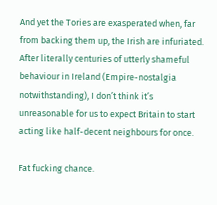And yet the Tories are exasperated when, far from backing them up, the Irish are infuriated. After literally centuries of utterly shameful behaviour in Ireland (Empire-nostalgia notwithstanding), I don’t think it’s unreasonable for us to expect Britain to start acting like half-decent neighbours for once.

Fat fucking chance.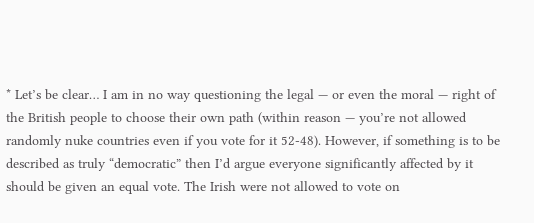* Let’s be clear… I am in no way questioning the legal — or even the moral — right of the British people to choose their own path (within reason — you’re not allowed randomly nuke countries even if you vote for it 52-48). However, if something is to be described as truly “democratic” then I’d argue everyone significantly affected by it should be given an equal vote. The Irish were not allowed to vote on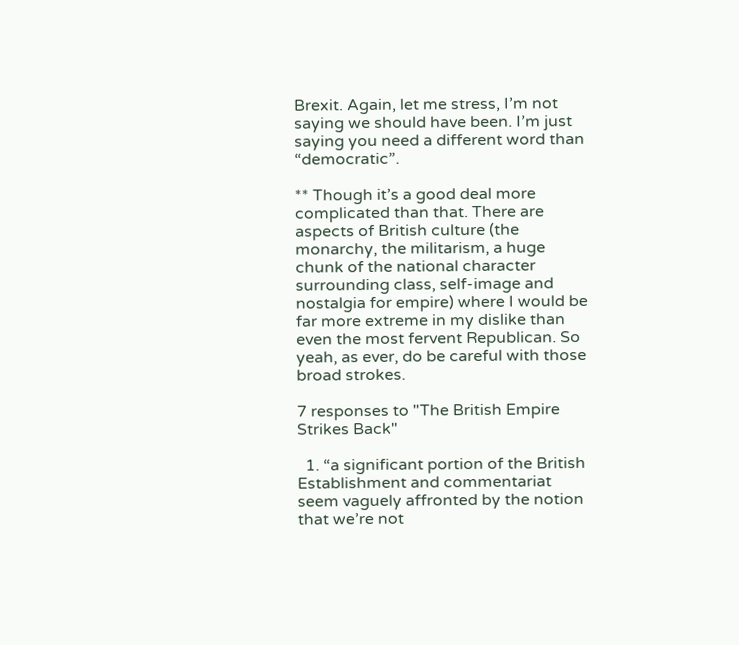Brexit. Again, let me stress, I’m not saying we should have been. I’m just saying you need a different word than “democratic”.

** Though it’s a good deal more complicated than that. There are aspects of British culture (the monarchy, the militarism, a huge chunk of the national character surrounding class, self-image and nostalgia for empire) where I would be far more extreme in my dislike than even the most fervent Republican. So yeah, as ever, do be careful with those broad strokes.

7 responses to "The British Empire Strikes Back"

  1. “a significant portion of the British Establishment and commentariat seem vaguely affronted by the notion that we’re not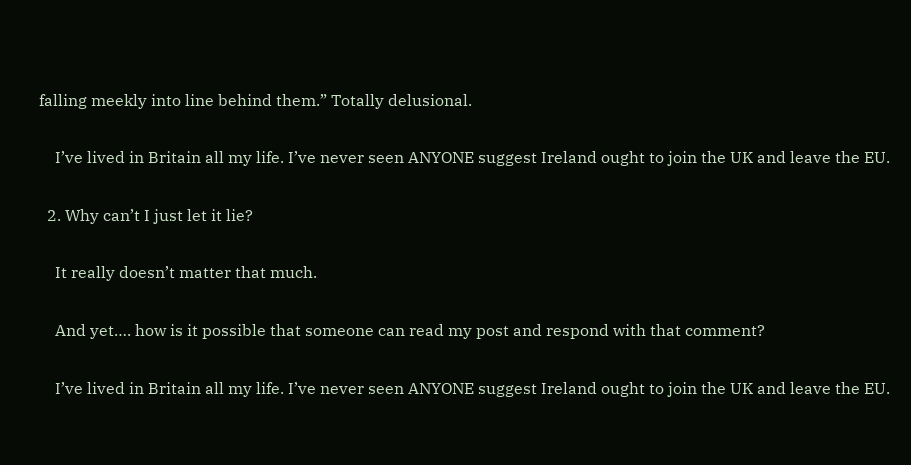falling meekly into line behind them.” Totally delusional.

    I’ve lived in Britain all my life. I’ve never seen ANYONE suggest Ireland ought to join the UK and leave the EU.

  2. Why can’t I just let it lie?

    It really doesn’t matter that much.

    And yet…. how is it possible that someone can read my post and respond with that comment?

    I’ve lived in Britain all my life. I’ve never seen ANYONE suggest Ireland ought to join the UK and leave the EU.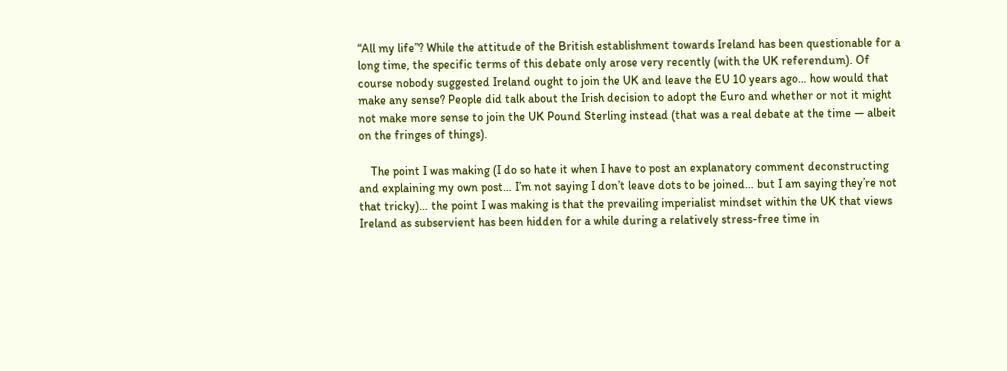“All my life”? While the attitude of the British establishment towards Ireland has been questionable for a long time, the specific terms of this debate only arose very recently (with the UK referendum). Of course nobody suggested Ireland ought to join the UK and leave the EU 10 years ago… how would that make any sense? People did talk about the Irish decision to adopt the Euro and whether or not it might not make more sense to join the UK Pound Sterling instead (that was a real debate at the time — albeit on the fringes of things).

    The point I was making (I do so hate it when I have to post an explanatory comment deconstructing and explaining my own post… I’m not saying I don’t leave dots to be joined… but I am saying they’re not that tricky)… the point I was making is that the prevailing imperialist mindset within the UK that views Ireland as subservient has been hidden for a while during a relatively stress-free time in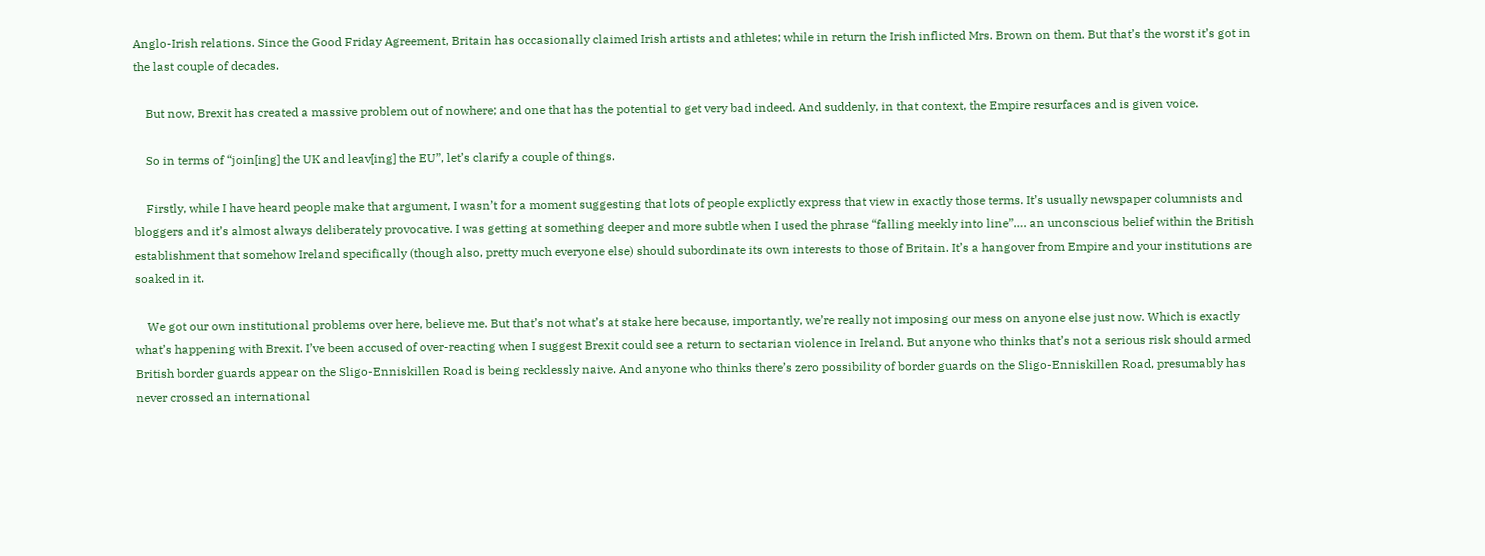Anglo-Irish relations. Since the Good Friday Agreement, Britain has occasionally claimed Irish artists and athletes; while in return the Irish inflicted Mrs. Brown on them. But that’s the worst it’s got in the last couple of decades.

    But now, Brexit has created a massive problem out of nowhere; and one that has the potential to get very bad indeed. And suddenly, in that context, the Empire resurfaces and is given voice.

    So in terms of “join[ing] the UK and leav[ing] the EU”, let’s clarify a couple of things.

    Firstly, while I have heard people make that argument, I wasn’t for a moment suggesting that lots of people explictly express that view in exactly those terms. It’s usually newspaper columnists and bloggers and it’s almost always deliberately provocative. I was getting at something deeper and more subtle when I used the phrase “falling meekly into line”…. an unconscious belief within the British establishment that somehow Ireland specifically (though also, pretty much everyone else) should subordinate its own interests to those of Britain. It’s a hangover from Empire and your institutions are soaked in it.

    We got our own institutional problems over here, believe me. But that’s not what’s at stake here because, importantly, we’re really not imposing our mess on anyone else just now. Which is exactly what’s happening with Brexit. I’ve been accused of over-reacting when I suggest Brexit could see a return to sectarian violence in Ireland. But anyone who thinks that’s not a serious risk should armed British border guards appear on the Sligo-Enniskillen Road is being recklessly naive. And anyone who thinks there’s zero possibility of border guards on the Sligo-Enniskillen Road, presumably has never crossed an international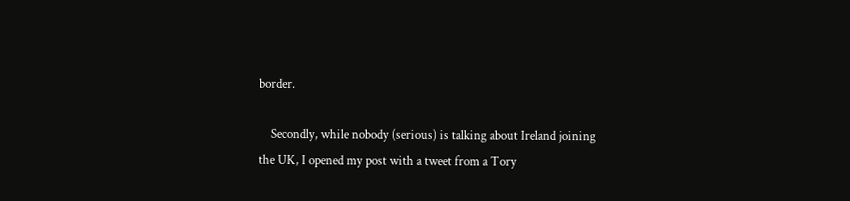border.

    Secondly, while nobody (serious) is talking about Ireland joining the UK, I opened my post with a tweet from a Tory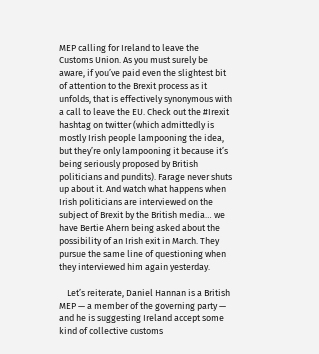MEP calling for Ireland to leave the Customs Union. As you must surely be aware, if you’ve paid even the slightest bit of attention to the Brexit process as it unfolds, that is effectively synonymous with a call to leave the EU. Check out the #Irexit hashtag on twitter (which admittedly is mostly Irish people lampooning the idea, but they’re only lampooning it because it’s being seriously proposed by British politicians and pundits). Farage never shuts up about it. And watch what happens when Irish politicians are interviewed on the subject of Brexit by the British media… we have Bertie Ahern being asked about the possibility of an Irish exit in March. They pursue the same line of questioning when they interviewed him again yesterday.

    Let’s reiterate, Daniel Hannan is a British MEP — a member of the governing party — and he is suggesting Ireland accept some kind of collective customs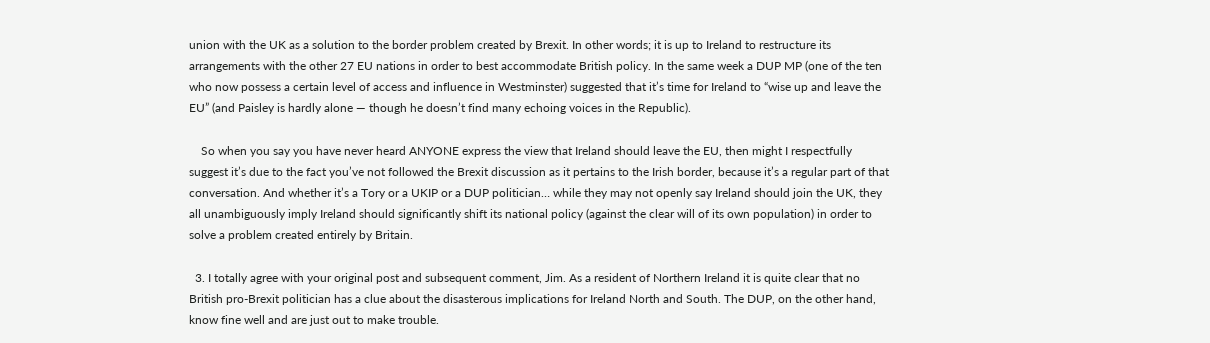union with the UK as a solution to the border problem created by Brexit. In other words; it is up to Ireland to restructure its arrangements with the other 27 EU nations in order to best accommodate British policy. In the same week a DUP MP (one of the ten who now possess a certain level of access and influence in Westminster) suggested that it’s time for Ireland to “wise up and leave the EU” (and Paisley is hardly alone — though he doesn’t find many echoing voices in the Republic).

    So when you say you have never heard ANYONE express the view that Ireland should leave the EU, then might I respectfully suggest it’s due to the fact you’ve not followed the Brexit discussion as it pertains to the Irish border, because it’s a regular part of that conversation. And whether it’s a Tory or a UKIP or a DUP politician… while they may not openly say Ireland should join the UK, they all unambiguously imply Ireland should significantly shift its national policy (against the clear will of its own population) in order to solve a problem created entirely by Britain.

  3. I totally agree with your original post and subsequent comment, Jim. As a resident of Northern Ireland it is quite clear that no British pro-Brexit politician has a clue about the disasterous implications for Ireland North and South. The DUP, on the other hand, know fine well and are just out to make trouble.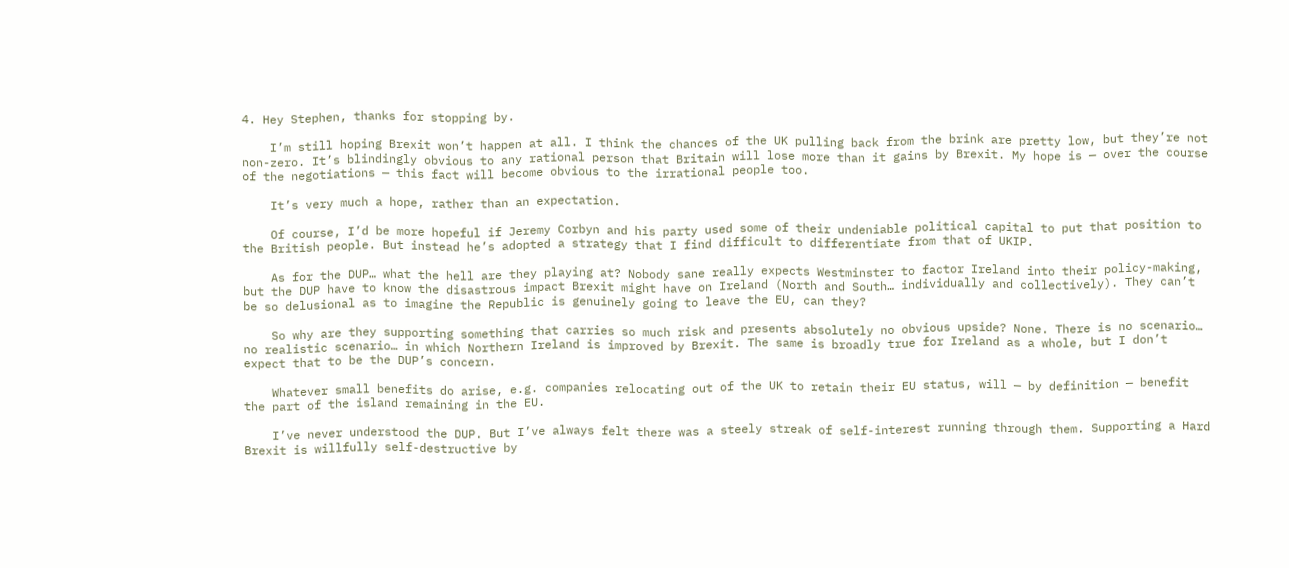4. Hey Stephen, thanks for stopping by.

    I’m still hoping Brexit won’t happen at all. I think the chances of the UK pulling back from the brink are pretty low, but they’re not non-zero. It’s blindingly obvious to any rational person that Britain will lose more than it gains by Brexit. My hope is — over the course of the negotiations — this fact will become obvious to the irrational people too.

    It’s very much a hope, rather than an expectation.

    Of course, I’d be more hopeful if Jeremy Corbyn and his party used some of their undeniable political capital to put that position to the British people. But instead he’s adopted a strategy that I find difficult to differentiate from that of UKIP.

    As for the DUP… what the hell are they playing at? Nobody sane really expects Westminster to factor Ireland into their policy-making, but the DUP have to know the disastrous impact Brexit might have on Ireland (North and South… individually and collectively). They can’t be so delusional as to imagine the Republic is genuinely going to leave the EU, can they?

    So why are they supporting something that carries so much risk and presents absolutely no obvious upside? None. There is no scenario… no realistic scenario… in which Northern Ireland is improved by Brexit. The same is broadly true for Ireland as a whole, but I don’t expect that to be the DUP’s concern.

    Whatever small benefits do arise, e.g. companies relocating out of the UK to retain their EU status, will — by definition — benefit the part of the island remaining in the EU.

    I’ve never understood the DUP. But I’ve always felt there was a steely streak of self-interest running through them. Supporting a Hard Brexit is willfully self-destructive by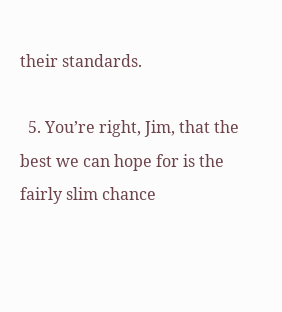their standards.

  5. You’re right, Jim, that the best we can hope for is the fairly slim chance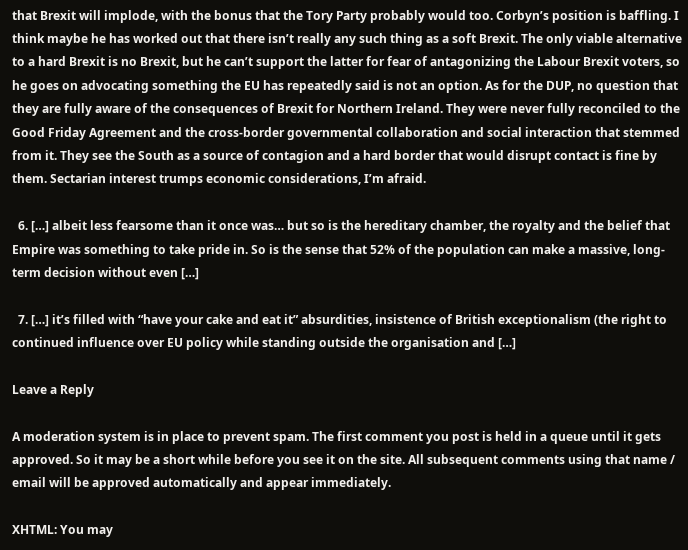that Brexit will implode, with the bonus that the Tory Party probably would too. Corbyn’s position is baffling. I think maybe he has worked out that there isn’t really any such thing as a soft Brexit. The only viable alternative to a hard Brexit is no Brexit, but he can’t support the latter for fear of antagonizing the Labour Brexit voters, so he goes on advocating something the EU has repeatedly said is not an option. As for the DUP, no question that they are fully aware of the consequences of Brexit for Northern Ireland. They were never fully reconciled to the Good Friday Agreement and the cross-border governmental collaboration and social interaction that stemmed from it. They see the South as a source of contagion and a hard border that would disrupt contact is fine by them. Sectarian interest trumps economic considerations, I’m afraid.

  6. […] albeit less fearsome than it once was… but so is the hereditary chamber, the royalty and the belief that Empire was something to take pride in. So is the sense that 52% of the population can make a massive, long-term decision without even […]

  7. […] it’s filled with “have your cake and eat it” absurdities, insistence of British exceptionalism (the right to continued influence over EU policy while standing outside the organisation and […]

Leave a Reply

A moderation system is in place to prevent spam. The first comment you post is held in a queue until it gets approved. So it may be a short while before you see it on the site. All subsequent comments using that name / email will be approved automatically and appear immediately.

XHTML: You may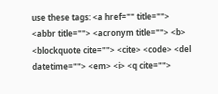use these tags: <a href="" title=""> <abbr title=""> <acronym title=""> <b> <blockquote cite=""> <cite> <code> <del datetime=""> <em> <i> <q cite="">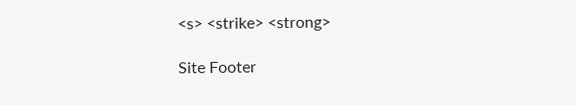<s> <strike> <strong>

Site Footer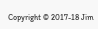Copyright © 2017-18 Jim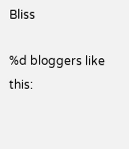Bliss

%d bloggers like this: